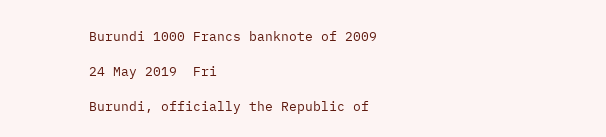Burundi 1000 Francs banknote of 2009

24 May 2019  Fri

Burundi, officially the Republic of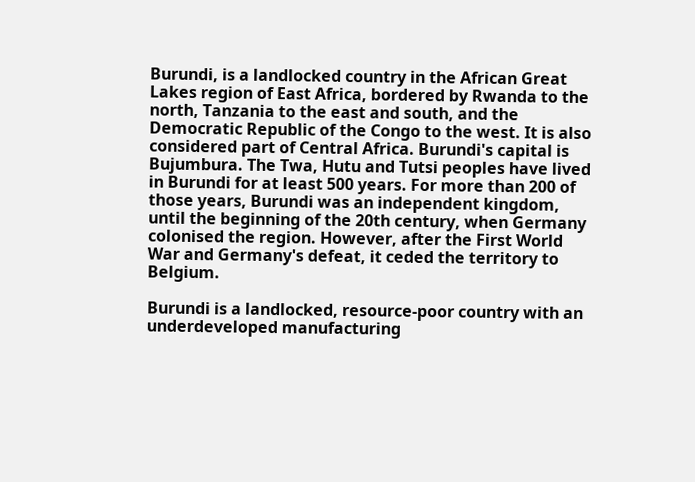Burundi, is a landlocked country in the African Great Lakes region of East Africa, bordered by Rwanda to the north, Tanzania to the east and south, and the Democratic Republic of the Congo to the west. It is also considered part of Central Africa. Burundi's capital is Bujumbura. The Twa, Hutu and Tutsi peoples have lived in Burundi for at least 500 years. For more than 200 of those years, Burundi was an independent kingdom, until the beginning of the 20th century, when Germany colonised the region. However, after the First World War and Germany's defeat, it ceded the territory to Belgium.

Burundi is a landlocked, resource-poor country with an underdeveloped manufacturing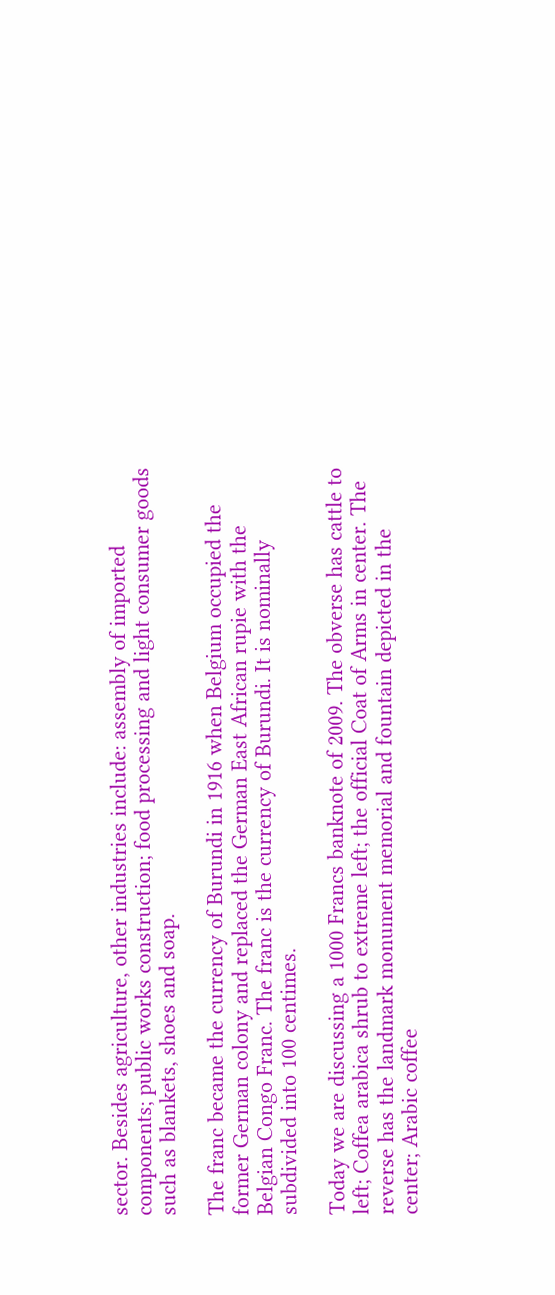sector. Besides agriculture, other industries include: assembly of imported components; public works construction; food processing and light consumer goods such as blankets, shoes and soap.

The franc became the currency of Burundi in 1916 when Belgium occupied the former German colony and replaced the German East African rupie with the Belgian Congo Franc. The franc is the currency of Burundi. It is nominally subdivided into 100 centimes.

Today we are discussing a 1000 Francs banknote of 2009. The obverse has cattle to left; Coffea arabica shrub to extreme left; the official Coat of Arms in center. The reverse has the landmark monument memorial and fountain depicted in the center; Arabic coffee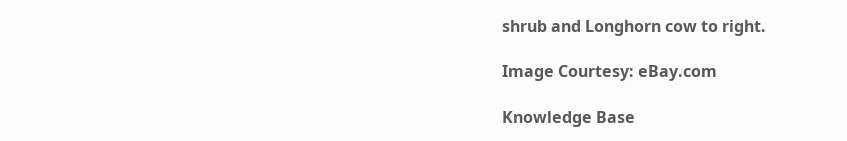shrub and Longhorn cow to right.

Image Courtesy: eBay.com

Knowledge Base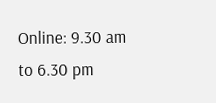Online: 9.30 am to 6.30 pm